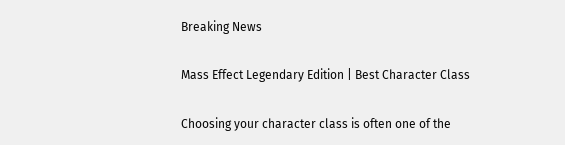Breaking News

Mass Effect Legendary Edition | Best Character Class

Choosing your character class is often one of the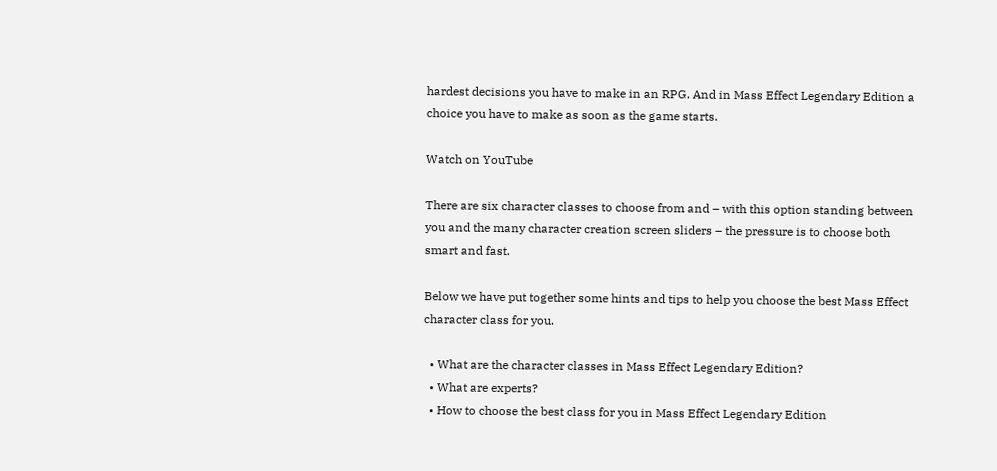hardest decisions you have to make in an RPG. And in Mass Effect Legendary Edition a choice you have to make as soon as the game starts.

Watch on YouTube

There are six character classes to choose from and – with this option standing between you and the many character creation screen sliders – the pressure is to choose both smart and fast.

Below we have put together some hints and tips to help you choose the best Mass Effect character class for you.

  • What are the character classes in Mass Effect Legendary Edition?
  • What are experts?
  • How to choose the best class for you in Mass Effect Legendary Edition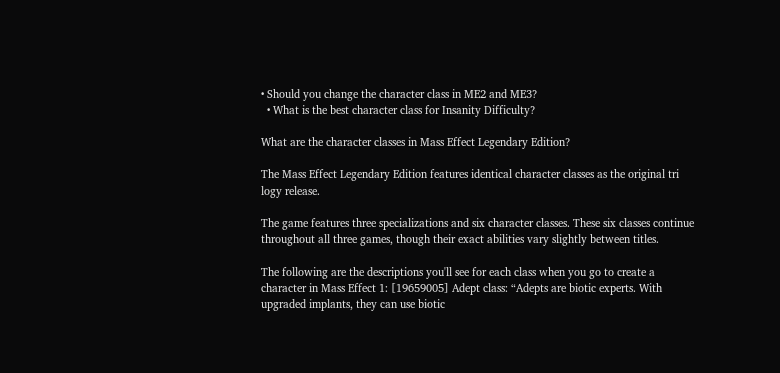• Should you change the character class in ME2 and ME3?
  • What is the best character class for Insanity Difficulty?

What are the character classes in Mass Effect Legendary Edition?

The Mass Effect Legendary Edition features identical character classes as the original tri logy release.

The game features three specializations and six character classes. These six classes continue throughout all three games, though their exact abilities vary slightly between titles.

The following are the descriptions you'll see for each class when you go to create a character in Mass Effect 1: [19659005] Adept class: “Adepts are biotic experts. With upgraded implants, they can use biotic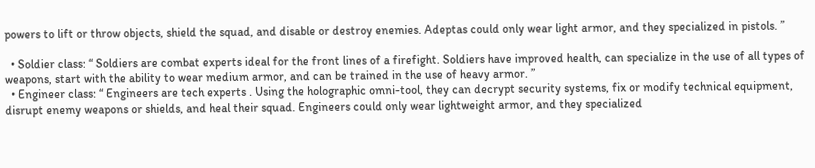powers to lift or throw objects, shield the squad, and disable or destroy enemies. Adeptas could only wear light armor, and they specialized in pistols. ”

  • Soldier class: “ Soldiers are combat experts ideal for the front lines of a firefight. Soldiers have improved health, can specialize in the use of all types of weapons, start with the ability to wear medium armor, and can be trained in the use of heavy armor. ”
  • Engineer class: “ Engineers are tech experts . Using the holographic omni-tool, they can decrypt security systems, fix or modify technical equipment, disrupt enemy weapons or shields, and heal their squad. Engineers could only wear lightweight armor, and they specialized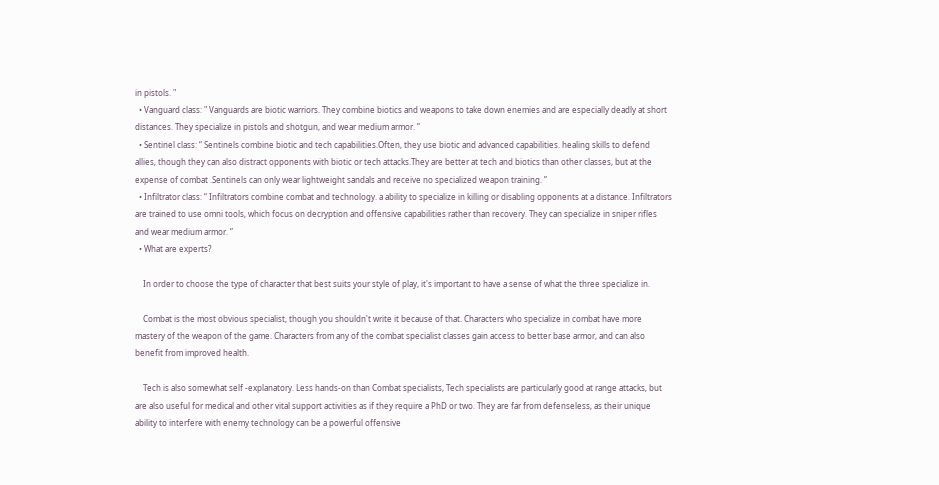in pistols. "
  • Vanguard class: " Vanguards are biotic warriors. They combine biotics and weapons to take down enemies and are especially deadly at short distances. They specialize in pistols and shotgun, and wear medium armor. ”
  • Sentinel class: “ Sentinels combine biotic and tech capabilities.Often, they use biotic and advanced capabilities. healing skills to defend allies, though they can also distract opponents with biotic or tech attacks.They are better at tech and biotics than other classes, but at the expense of combat .Sentinels can only wear lightweight sandals and receive no specialized weapon training. ”
  • Infiltrator class: “ Infiltrators combine combat and technology. a ability to specialize in killing or disabling opponents at a distance. Infiltrators are trained to use omni tools, which focus on decryption and offensive capabilities rather than recovery. They can specialize in sniper rifles and wear medium armor. ”
  • What are experts?

    In order to choose the type of character that best suits your style of play, it's important to have a sense of what the three specialize in.

    Combat is the most obvious specialist, though you shouldn't write it because of that. Characters who specialize in combat have more mastery of the weapon of the game. Characters from any of the combat specialist classes gain access to better base armor, and can also benefit from improved health.

    Tech is also somewhat self -explanatory. Less hands-on than Combat specialists, Tech specialists are particularly good at range attacks, but are also useful for medical and other vital support activities as if they require a PhD or two. They are far from defenseless, as their unique ability to interfere with enemy technology can be a powerful offensive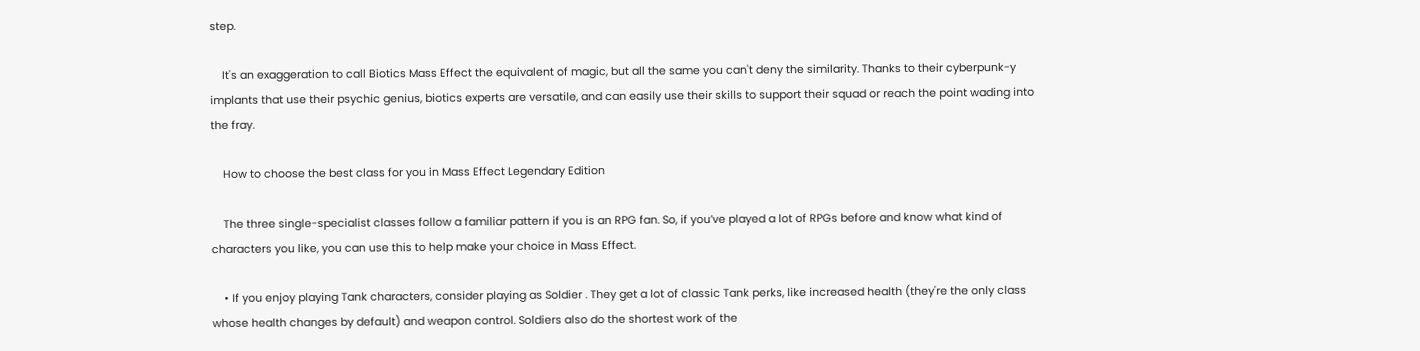step.

    It's an exaggeration to call Biotics Mass Effect the equivalent of magic, but all the same you can't deny the similarity. Thanks to their cyberpunk-y implants that use their psychic genius, biotics experts are versatile, and can easily use their skills to support their squad or reach the point wading into the fray.

    How to choose the best class for you in Mass Effect Legendary Edition

    The three single-specialist classes follow a familiar pattern if you is an RPG fan. So, if you’ve played a lot of RPGs before and know what kind of characters you like, you can use this to help make your choice in Mass Effect.

    • If you enjoy playing Tank characters, consider playing as Soldier . They get a lot of classic Tank perks, like increased health (they're the only class whose health changes by default) and weapon control. Soldiers also do the shortest work of the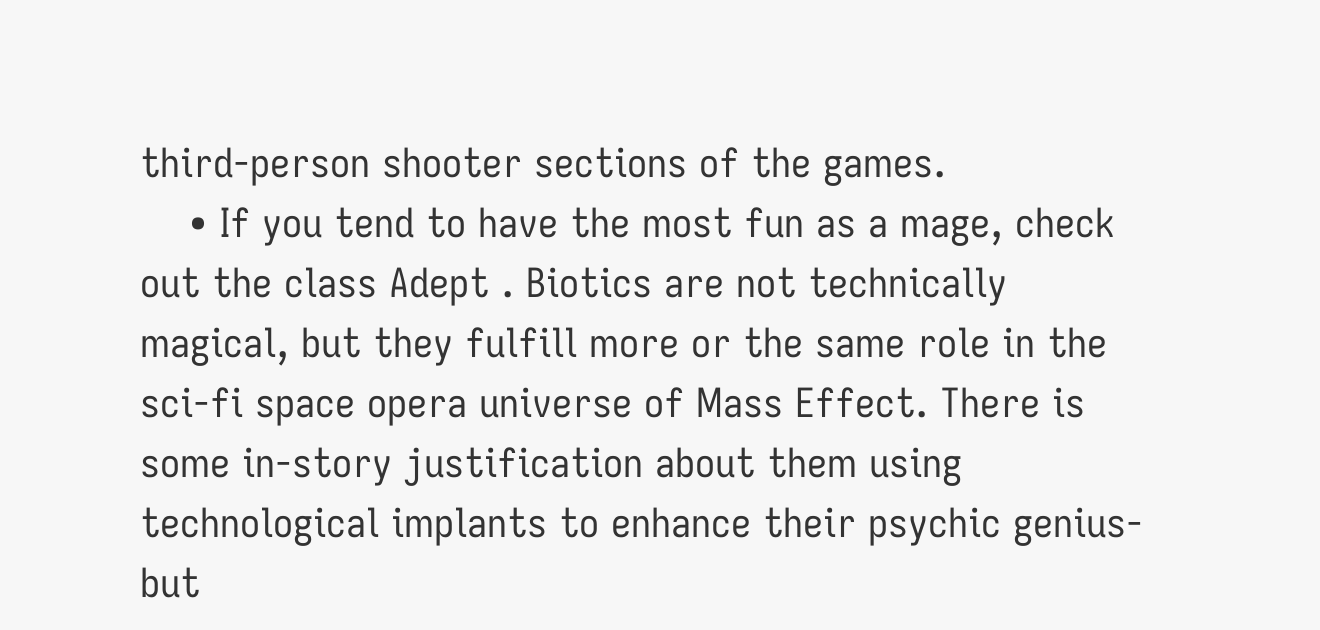third-person shooter sections of the games.
    • If you tend to have the most fun as a mage, check out the class Adept . Biotics are not technically magical, but they fulfill more or the same role in the sci-fi space opera universe of Mass Effect. There is some in-story justification about them using technological implants to enhance their psychic genius-but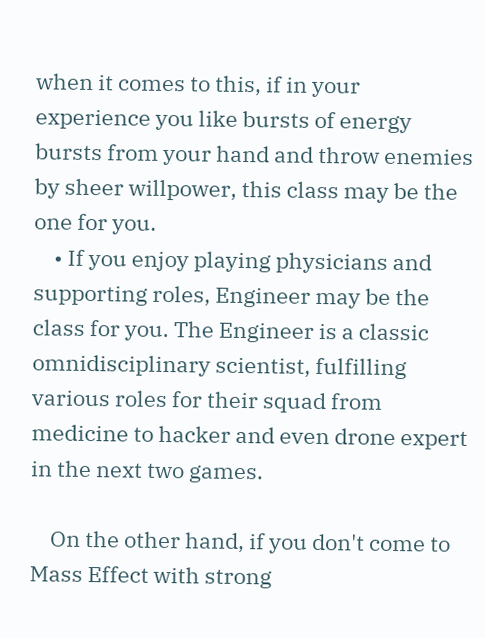when it comes to this, if in your experience you like bursts of energy bursts from your hand and throw enemies by sheer willpower, this class may be the one for you.
    • If you enjoy playing physicians and supporting roles, Engineer may be the class for you. The Engineer is a classic omnidisciplinary scientist, fulfilling various roles for their squad from medicine to hacker and even drone expert in the next two games.

    On the other hand, if you don't come to Mass Effect with strong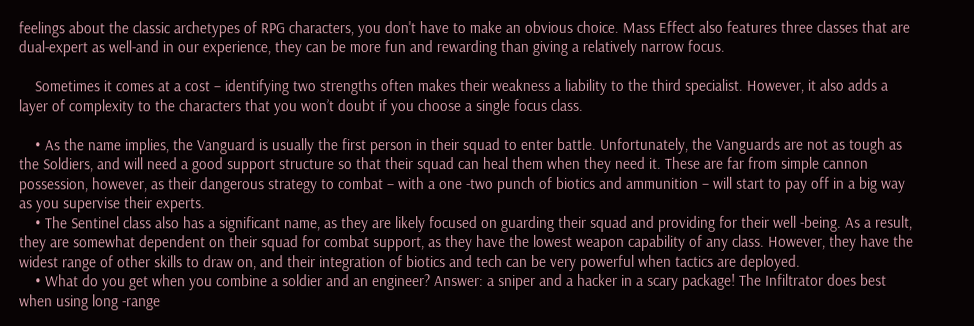feelings about the classic archetypes of RPG characters, you don't have to make an obvious choice. Mass Effect also features three classes that are dual-expert as well-and in our experience, they can be more fun and rewarding than giving a relatively narrow focus.

    Sometimes it comes at a cost – identifying two strengths often makes their weakness a liability to the third specialist. However, it also adds a layer of complexity to the characters that you won’t doubt if you choose a single focus class.

    • As the name implies, the Vanguard is usually the first person in their squad to enter battle. Unfortunately, the Vanguards are not as tough as the Soldiers, and will need a good support structure so that their squad can heal them when they need it. These are far from simple cannon possession, however, as their dangerous strategy to combat – with a one -two punch of biotics and ammunition – will start to pay off in a big way as you supervise their experts.
    • The Sentinel class also has a significant name, as they are likely focused on guarding their squad and providing for their well -being. As a result, they are somewhat dependent on their squad for combat support, as they have the lowest weapon capability of any class. However, they have the widest range of other skills to draw on, and their integration of biotics and tech can be very powerful when tactics are deployed.
    • What do you get when you combine a soldier and an engineer? Answer: a sniper and a hacker in a scary package! The Infiltrator does best when using long -range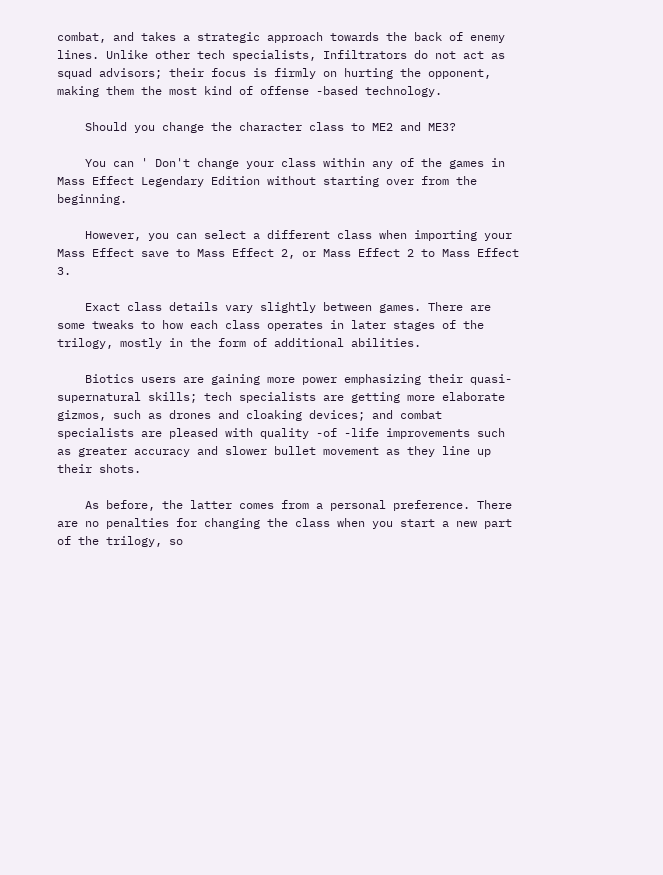combat, and takes a strategic approach towards the back of enemy lines. Unlike other tech specialists, Infiltrators do not act as squad advisors; their focus is firmly on hurting the opponent, making them the most kind of offense -based technology.

    Should you change the character class to ME2 and ME3?

    You can ' Don't change your class within any of the games in Mass Effect Legendary Edition without starting over from the beginning.

    However, you can select a different class when importing your Mass Effect save to Mass Effect 2, or Mass Effect 2 to Mass Effect 3.

    Exact class details vary slightly between games. There are some tweaks to how each class operates in later stages of the trilogy, mostly in the form of additional abilities.

    Biotics users are gaining more power emphasizing their quasi-supernatural skills; tech specialists are getting more elaborate gizmos, such as drones and cloaking devices; and combat specialists are pleased with quality -of -life improvements such as greater accuracy and slower bullet movement as they line up their shots.

    As before, the latter comes from a personal preference. There are no penalties for changing the class when you start a new part of the trilogy, so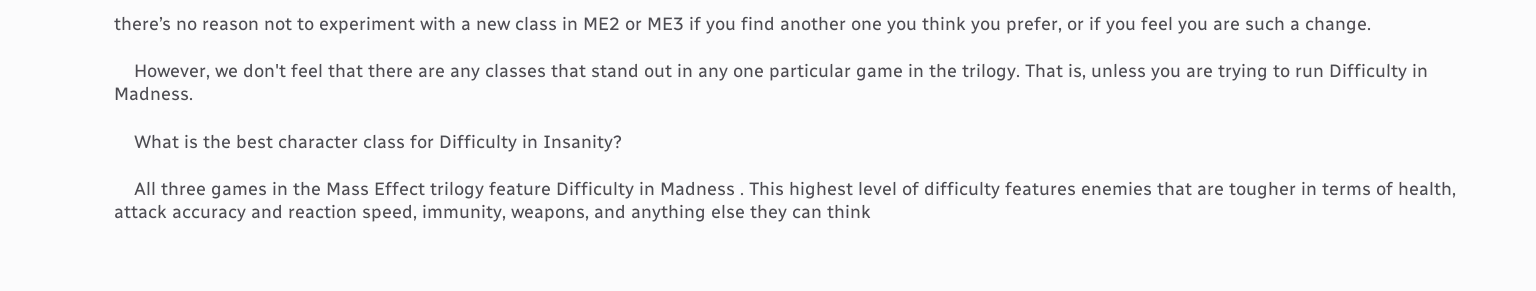there’s no reason not to experiment with a new class in ME2 or ME3 if you find another one you think you prefer, or if you feel you are such a change.

    However, we don't feel that there are any classes that stand out in any one particular game in the trilogy. That is, unless you are trying to run Difficulty in Madness.

    What is the best character class for Difficulty in Insanity?

    All three games in the Mass Effect trilogy feature Difficulty in Madness . This highest level of difficulty features enemies that are tougher in terms of health, attack accuracy and reaction speed, immunity, weapons, and anything else they can think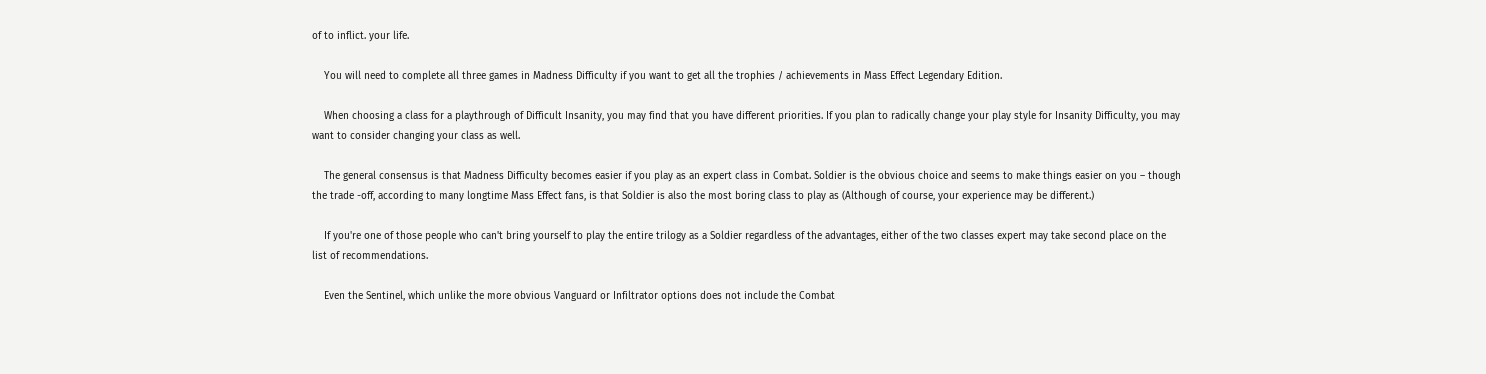of to inflict. your life.

    You will need to complete all three games in Madness Difficulty if you want to get all the trophies / achievements in Mass Effect Legendary Edition.

    When choosing a class for a playthrough of Difficult Insanity, you may find that you have different priorities. If you plan to radically change your play style for Insanity Difficulty, you may want to consider changing your class as well.

    The general consensus is that Madness Difficulty becomes easier if you play as an expert class in Combat. Soldier is the obvious choice and seems to make things easier on you – though the trade -off, according to many longtime Mass Effect fans, is that Soldier is also the most boring class to play as (Although of course, your experience may be different.)

    If you're one of those people who can't bring yourself to play the entire trilogy as a Soldier regardless of the advantages, either of the two classes expert may take second place on the list of recommendations.

    Even the Sentinel, which unlike the more obvious Vanguard or Infiltrator options does not include the Combat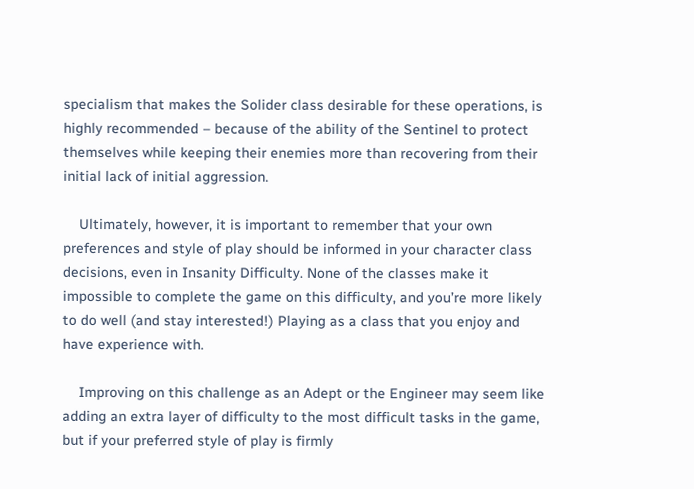specialism that makes the Solider class desirable for these operations, is highly recommended – because of the ability of the Sentinel to protect themselves while keeping their enemies more than recovering from their initial lack of initial aggression.

    Ultimately, however, it is important to remember that your own preferences and style of play should be informed in your character class decisions, even in Insanity Difficulty. None of the classes make it impossible to complete the game on this difficulty, and you’re more likely to do well (and stay interested!) Playing as a class that you enjoy and have experience with.

    Improving on this challenge as an Adept or the Engineer may seem like adding an extra layer of difficulty to the most difficult tasks in the game, but if your preferred style of play is firmly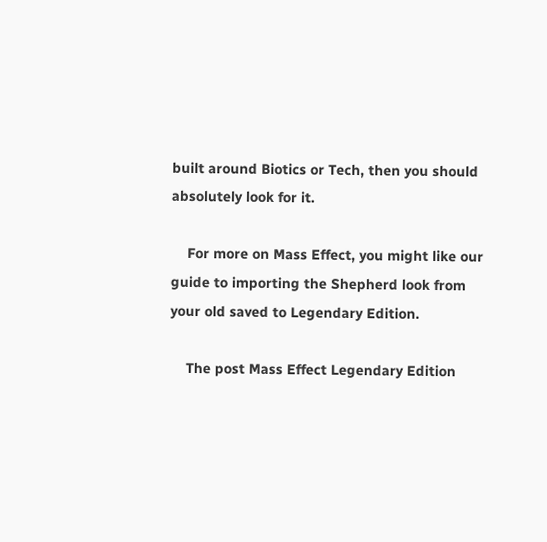built around Biotics or Tech, then you should absolutely look for it.

    For more on Mass Effect, you might like our guide to importing the Shepherd look from your old saved to Legendary Edition.

    The post Mass Effect Legendary Edition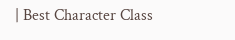| Best Character Class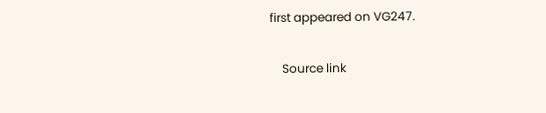first appeared on VG247.

    Source link